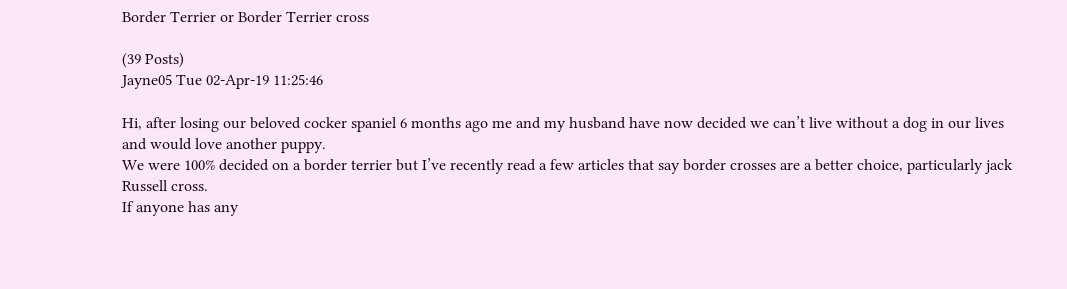Border Terrier or Border Terrier cross

(39 Posts)
Jayne05 Tue 02-Apr-19 11:25:46

Hi, after losing our beloved cocker spaniel 6 months ago me and my husband have now decided we can’t live without a dog in our lives and would love another puppy.
We were 100% decided on a border terrier but I’ve recently read a few articles that say border crosses are a better choice, particularly jack Russell cross.
If anyone has any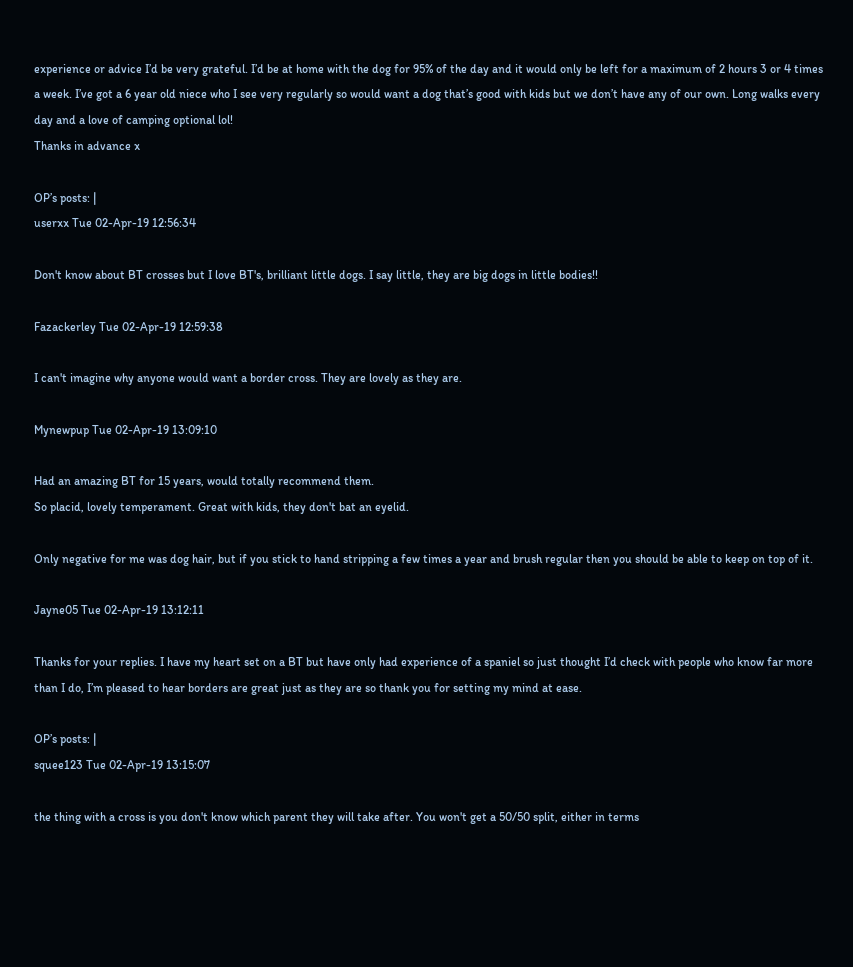experience or advice I’d be very grateful. I’d be at home with the dog for 95% of the day and it would only be left for a maximum of 2 hours 3 or 4 times a week. I’ve got a 6 year old niece who I see very regularly so would want a dog that’s good with kids but we don’t have any of our own. Long walks every day and a love of camping optional lol!
Thanks in advance x

OP’s posts: |
userxx Tue 02-Apr-19 12:56:34

Don't know about BT crosses but I love BT's, brilliant little dogs. I say little, they are big dogs in little bodies!!

Fazackerley Tue 02-Apr-19 12:59:38

I can't imagine why anyone would want a border cross. They are lovely as they are.

Mynewpup Tue 02-Apr-19 13:09:10

Had an amazing BT for 15 years, would totally recommend them.
So placid, lovely temperament. Great with kids, they don't bat an eyelid.

Only negative for me was dog hair, but if you stick to hand stripping a few times a year and brush regular then you should be able to keep on top of it.

Jayne05 Tue 02-Apr-19 13:12:11

Thanks for your replies. I have my heart set on a BT but have only had experience of a spaniel so just thought I’d check with people who know far more than I do, I’m pleased to hear borders are great just as they are so thank you for setting my mind at ease.

OP’s posts: |
squee123 Tue 02-Apr-19 13:15:07

the thing with a cross is you don't know which parent they will take after. You won't get a 50/50 split, either in terms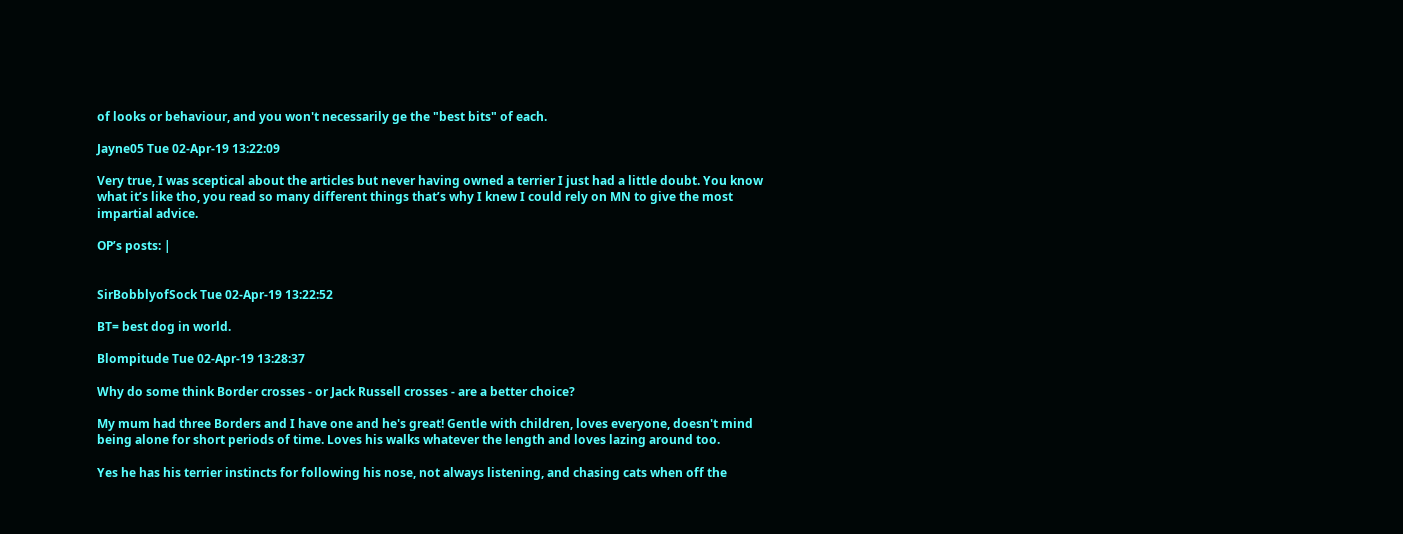of looks or behaviour, and you won't necessarily ge the "best bits" of each.

Jayne05 Tue 02-Apr-19 13:22:09

Very true, I was sceptical about the articles but never having owned a terrier I just had a little doubt. You know what it’s like tho, you read so many different things that’s why I knew I could rely on MN to give the most impartial advice.

OP’s posts: |


SirBobblyofSock Tue 02-Apr-19 13:22:52

BT= best dog in world.

Blompitude Tue 02-Apr-19 13:28:37

Why do some think Border crosses - or Jack Russell crosses - are a better choice?

My mum had three Borders and I have one and he's great! Gentle with children, loves everyone, doesn't mind being alone for short periods of time. Loves his walks whatever the length and loves lazing around too.

Yes he has his terrier instincts for following his nose, not always listening, and chasing cats when off the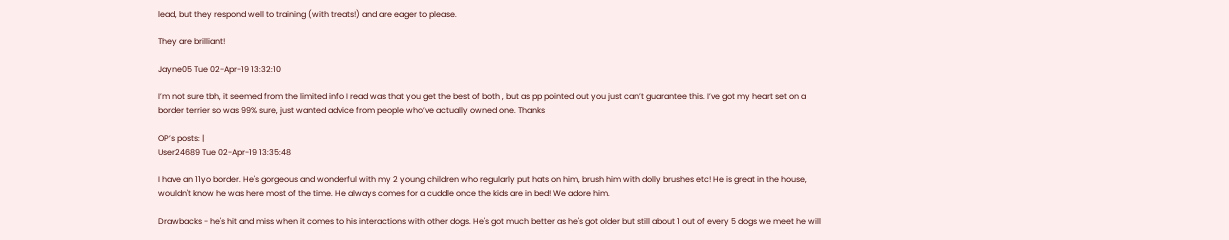lead, but they respond well to training (with treats!) and are eager to please.

They are brilliant!

Jayne05 Tue 02-Apr-19 13:32:10

I’m not sure tbh, it seemed from the limited info I read was that you get the best of both , but as pp pointed out you just can’t guarantee this. I’ve got my heart set on a border terrier so was 99% sure, just wanted advice from people who’ve actually owned one. Thanks

OP’s posts: |
User24689 Tue 02-Apr-19 13:35:48

I have an 11yo border. He's gorgeous and wonderful with my 2 young children who regularly put hats on him, brush him with dolly brushes etc! He is great in the house, wouldn't know he was here most of the time. He always comes for a cuddle once the kids are in bed! We adore him.

Drawbacks - he's hit and miss when it comes to his interactions with other dogs. He's got much better as he's got older but still about 1 out of every 5 dogs we meet he will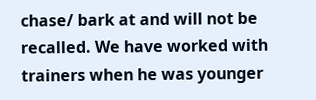chase/ bark at and will not be recalled. We have worked with trainers when he was younger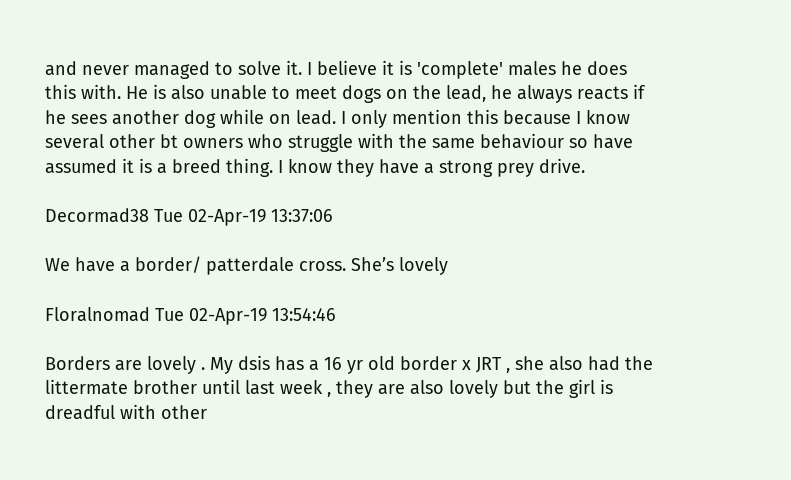and never managed to solve it. I believe it is 'complete' males he does this with. He is also unable to meet dogs on the lead, he always reacts if he sees another dog while on lead. I only mention this because I know several other bt owners who struggle with the same behaviour so have assumed it is a breed thing. I know they have a strong prey drive.

Decormad38 Tue 02-Apr-19 13:37:06

We have a border/ patterdale cross. She’s lovely

Floralnomad Tue 02-Apr-19 13:54:46

Borders are lovely . My dsis has a 16 yr old border x JRT , she also had the littermate brother until last week , they are also lovely but the girl is dreadful with other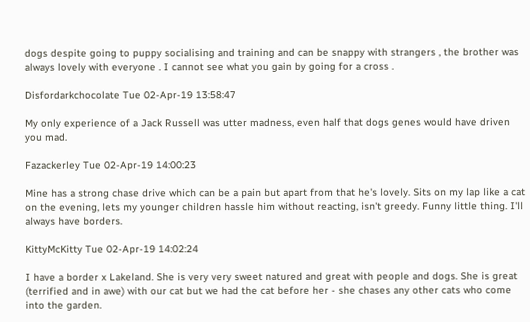dogs despite going to puppy socialising and training and can be snappy with strangers , the brother was always lovely with everyone . I cannot see what you gain by going for a cross .

Disfordarkchocolate Tue 02-Apr-19 13:58:47

My only experience of a Jack Russell was utter madness, even half that dogs genes would have driven you mad.

Fazackerley Tue 02-Apr-19 14:00:23

Mine has a strong chase drive which can be a pain but apart from that he's lovely. Sits on my lap like a cat on the evening, lets my younger children hassle him without reacting, isn't greedy. Funny little thing. I'll always have borders.

KittyMcKitty Tue 02-Apr-19 14:02:24

I have a border x Lakeland. She is very very sweet natured and great with people and dogs. She is great (terrified and in awe) with our cat but we had the cat before her - she chases any other cats who come into the garden.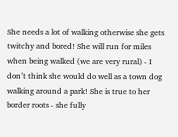She needs a lot of walking otherwise she gets twitchy and bored! She will run for miles when being walked (we are very rural) - I don’t think she would do well as a town dog walking around a park! She is true to her border roots - she fully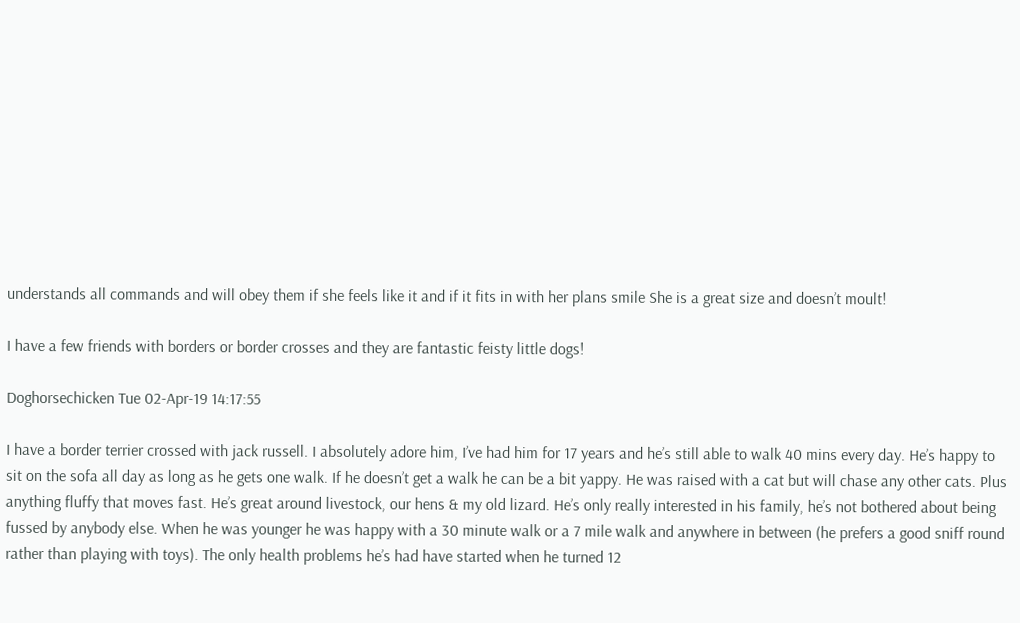understands all commands and will obey them if she feels like it and if it fits in with her plans smile She is a great size and doesn’t moult!

I have a few friends with borders or border crosses and they are fantastic feisty little dogs!

Doghorsechicken Tue 02-Apr-19 14:17:55

I have a border terrier crossed with jack russell. I absolutely adore him, I’ve had him for 17 years and he’s still able to walk 40 mins every day. He’s happy to sit on the sofa all day as long as he gets one walk. If he doesn’t get a walk he can be a bit yappy. He was raised with a cat but will chase any other cats. Plus anything fluffy that moves fast. He’s great around livestock, our hens & my old lizard. He’s only really interested in his family, he’s not bothered about being fussed by anybody else. When he was younger he was happy with a 30 minute walk or a 7 mile walk and anywhere in between (he prefers a good sniff round rather than playing with toys). The only health problems he’s had have started when he turned 12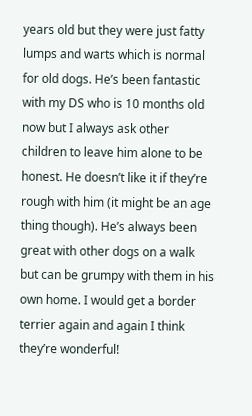years old but they were just fatty lumps and warts which is normal for old dogs. He’s been fantastic with my DS who is 10 months old now but I always ask other children to leave him alone to be honest. He doesn’t like it if they’re rough with him (it might be an age thing though). He’s always been great with other dogs on a walk but can be grumpy with them in his own home. I would get a border terrier again and again I think they’re wonderful!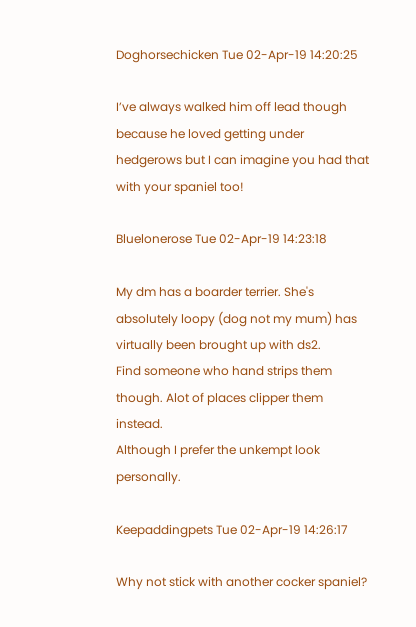Doghorsechicken Tue 02-Apr-19 14:20:25

I’ve always walked him off lead though because he loved getting under hedgerows but I can imagine you had that with your spaniel too!

Bluelonerose Tue 02-Apr-19 14:23:18

My dm has a boarder terrier. She's absolutely loopy (dog not my mum) has virtually been brought up with ds2.
Find someone who hand strips them though. Alot of places clipper them instead.
Although I prefer the unkempt look personally.

Keepaddingpets Tue 02-Apr-19 14:26:17

Why not stick with another cocker spaniel?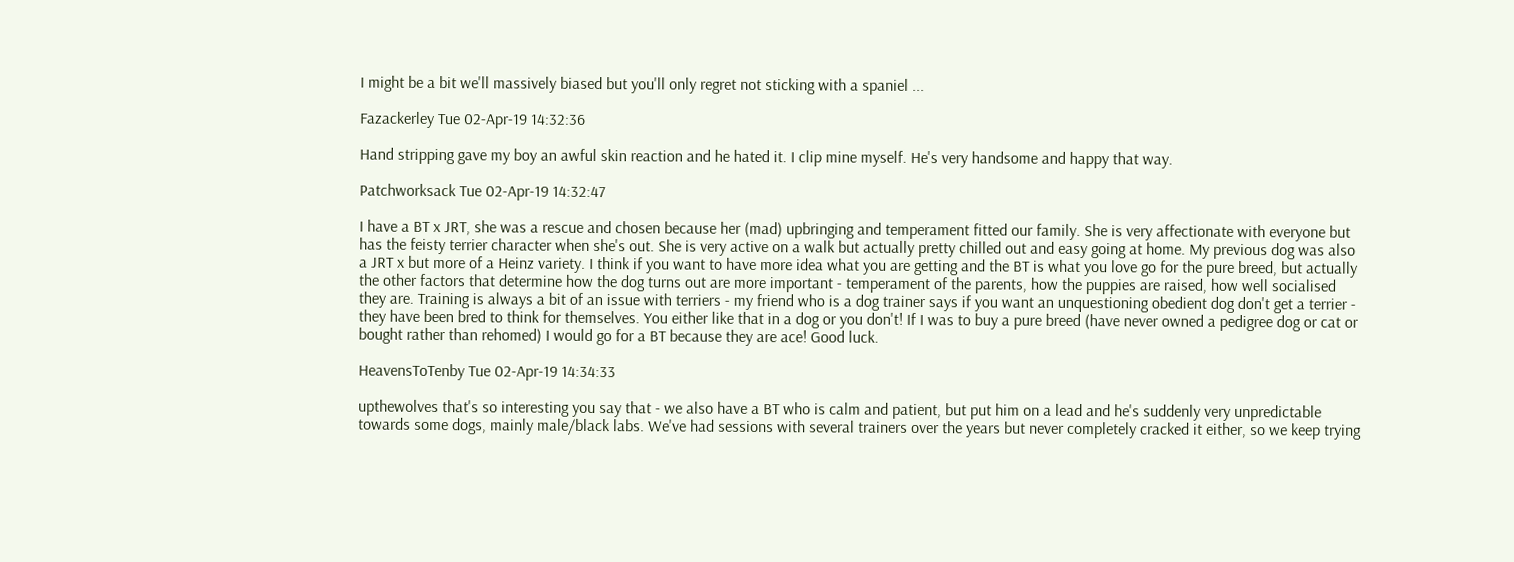I might be a bit we'll massively biased but you'll only regret not sticking with a spaniel ...

Fazackerley Tue 02-Apr-19 14:32:36

Hand stripping gave my boy an awful skin reaction and he hated it. I clip mine myself. He's very handsome and happy that way.

Patchworksack Tue 02-Apr-19 14:32:47

I have a BT x JRT, she was a rescue and chosen because her (mad) upbringing and temperament fitted our family. She is very affectionate with everyone but has the feisty terrier character when she's out. She is very active on a walk but actually pretty chilled out and easy going at home. My previous dog was also a JRT x but more of a Heinz variety. I think if you want to have more idea what you are getting and the BT is what you love go for the pure breed, but actually the other factors that determine how the dog turns out are more important - temperament of the parents, how the puppies are raised, how well socialised they are. Training is always a bit of an issue with terriers - my friend who is a dog trainer says if you want an unquestioning obedient dog don't get a terrier - they have been bred to think for themselves. You either like that in a dog or you don't! If I was to buy a pure breed (have never owned a pedigree dog or cat or bought rather than rehomed) I would go for a BT because they are ace! Good luck.

HeavensToTenby Tue 02-Apr-19 14:34:33

upthewolves that's so interesting you say that - we also have a BT who is calm and patient, but put him on a lead and he's suddenly very unpredictable towards some dogs, mainly male/black labs. We've had sessions with several trainers over the years but never completely cracked it either, so we keep trying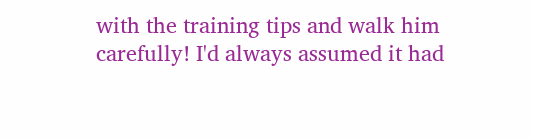with the training tips and walk him carefully! I'd always assumed it had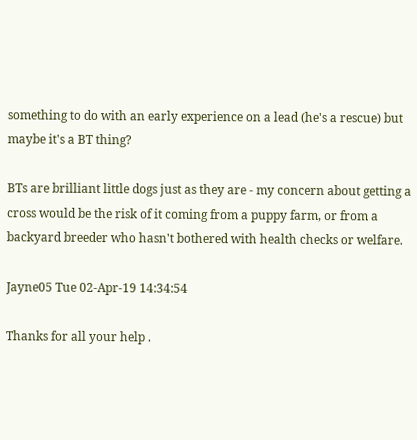something to do with an early experience on a lead (he's a rescue) but maybe it's a BT thing?

BTs are brilliant little dogs just as they are - my concern about getting a cross would be the risk of it coming from a puppy farm, or from a backyard breeder who hasn't bothered with health checks or welfare.

Jayne05 Tue 02-Apr-19 14:34:54

Thanks for all your help .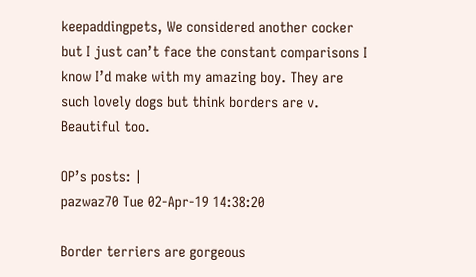keepaddingpets, We considered another cocker but I just can’t face the constant comparisons I know I’d make with my amazing boy. They are such lovely dogs but think borders are v. Beautiful too.

OP’s posts: |
pazwaz70 Tue 02-Apr-19 14:38:20

Border terriers are gorgeous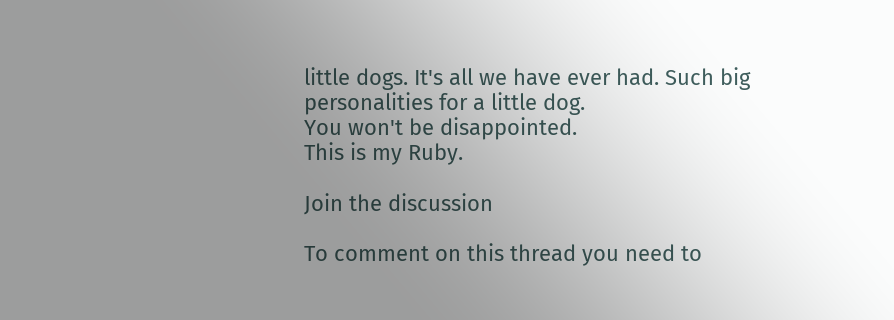little dogs. It's all we have ever had. Such big personalities for a little dog.
You won't be disappointed.
This is my Ruby.

Join the discussion

To comment on this thread you need to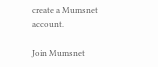create a Mumsnet account.

Join Mumsnet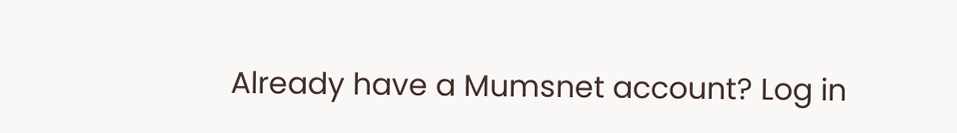Already have a Mumsnet account? Log in